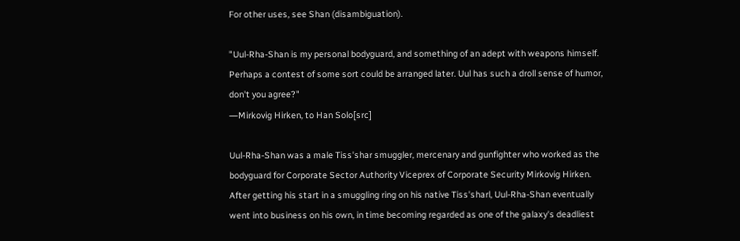For other uses, see Shan (disambiguation).

"Uul-Rha-Shan is my personal bodyguard, and something of an adept with weapons himself. Perhaps a contest of some sort could be arranged later. Uul has such a droll sense of humor, don't you agree?"
―Mirkovig Hirken, to Han Solo[src]

Uul-Rha-Shan was a male Tiss'shar smuggler, mercenary and gunfighter who worked as the bodyguard for Corporate Sector Authority Viceprex of Corporate Security Mirkovig Hirken. After getting his start in a smuggling ring on his native Tiss'sharl, Uul-Rha-Shan eventually went into business on his own, in time becoming regarded as one of the galaxy's deadliest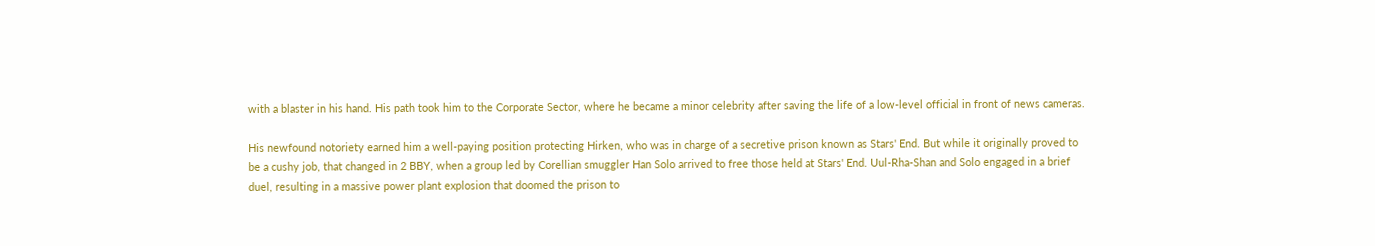with a blaster in his hand. His path took him to the Corporate Sector, where he became a minor celebrity after saving the life of a low-level official in front of news cameras.

His newfound notoriety earned him a well-paying position protecting Hirken, who was in charge of a secretive prison known as Stars' End. But while it originally proved to be a cushy job, that changed in 2 BBY, when a group led by Corellian smuggler Han Solo arrived to free those held at Stars' End. Uul-Rha-Shan and Solo engaged in a brief duel, resulting in a massive power plant explosion that doomed the prison to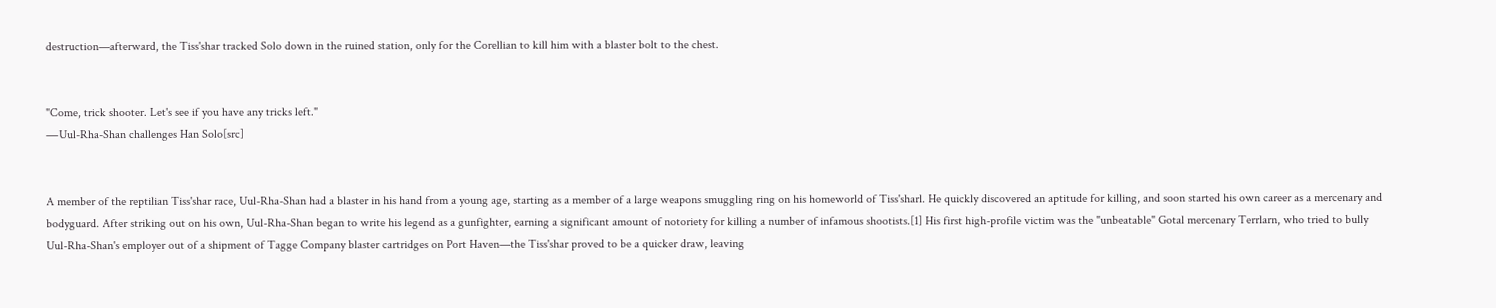destruction—afterward, the Tiss'shar tracked Solo down in the ruined station, only for the Corellian to kill him with a blaster bolt to the chest.


"Come, trick shooter. Let's see if you have any tricks left."
―Uul-Rha-Shan challenges Han Solo[src]


A member of the reptilian Tiss'shar race, Uul-Rha-Shan had a blaster in his hand from a young age, starting as a member of a large weapons smuggling ring on his homeworld of Tiss'sharl. He quickly discovered an aptitude for killing, and soon started his own career as a mercenary and bodyguard. After striking out on his own, Uul-Rha-Shan began to write his legend as a gunfighter, earning a significant amount of notoriety for killing a number of infamous shootists.[1] His first high-profile victim was the "unbeatable" Gotal mercenary Terrlarn, who tried to bully Uul-Rha-Shan's employer out of a shipment of Tagge Company blaster cartridges on Port Haven—the Tiss'shar proved to be a quicker draw, leaving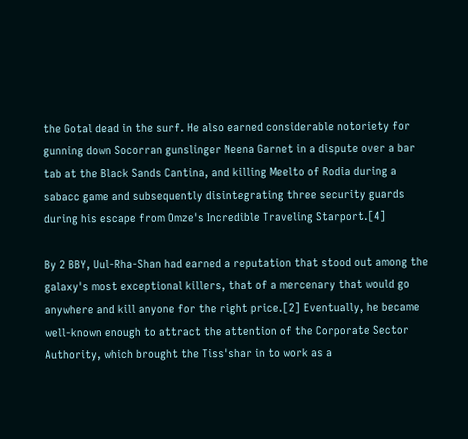the Gotal dead in the surf. He also earned considerable notoriety for gunning down Socorran gunslinger Neena Garnet in a dispute over a bar tab at the Black Sands Cantina, and killing Meelto of Rodia during a sabacc game and subsequently disintegrating three security guards during his escape from Omze's Incredible Traveling Starport.[4]

By 2 BBY, Uul-Rha-Shan had earned a reputation that stood out among the galaxy's most exceptional killers, that of a mercenary that would go anywhere and kill anyone for the right price.[2] Eventually, he became well-known enough to attract the attention of the Corporate Sector Authority, which brought the Tiss'shar in to work as a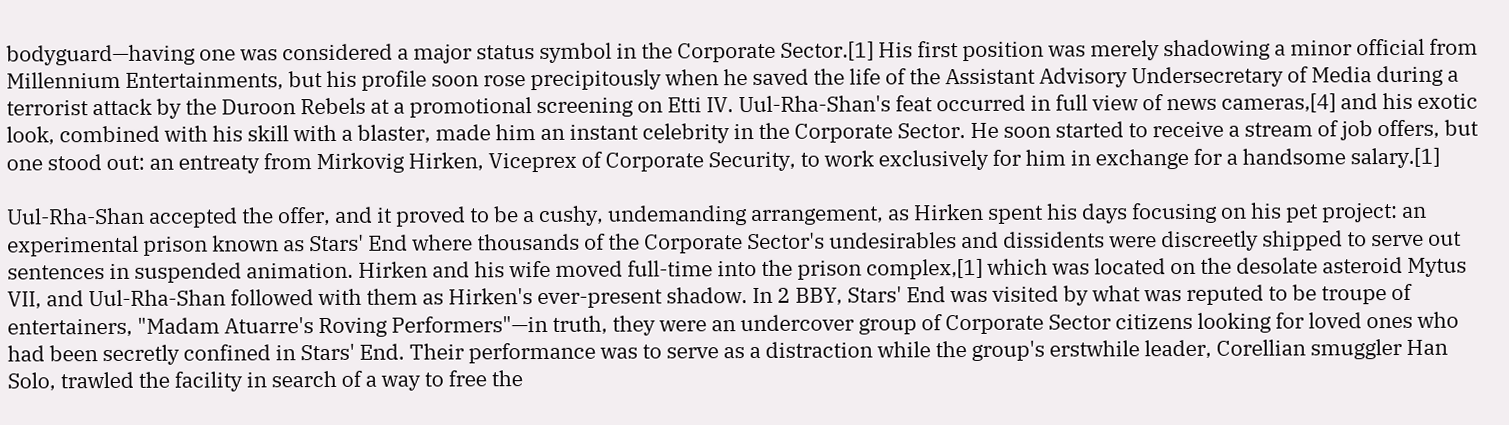bodyguard—having one was considered a major status symbol in the Corporate Sector.[1] His first position was merely shadowing a minor official from Millennium Entertainments, but his profile soon rose precipitously when he saved the life of the Assistant Advisory Undersecretary of Media during a terrorist attack by the Duroon Rebels at a promotional screening on Etti IV. Uul-Rha-Shan's feat occurred in full view of news cameras,[4] and his exotic look, combined with his skill with a blaster, made him an instant celebrity in the Corporate Sector. He soon started to receive a stream of job offers, but one stood out: an entreaty from Mirkovig Hirken, Viceprex of Corporate Security, to work exclusively for him in exchange for a handsome salary.[1]

Uul-Rha-Shan accepted the offer, and it proved to be a cushy, undemanding arrangement, as Hirken spent his days focusing on his pet project: an experimental prison known as Stars' End where thousands of the Corporate Sector's undesirables and dissidents were discreetly shipped to serve out sentences in suspended animation. Hirken and his wife moved full-time into the prison complex,[1] which was located on the desolate asteroid Mytus VII, and Uul-Rha-Shan followed with them as Hirken's ever-present shadow. In 2 BBY, Stars' End was visited by what was reputed to be troupe of entertainers, "Madam Atuarre's Roving Performers"—in truth, they were an undercover group of Corporate Sector citizens looking for loved ones who had been secretly confined in Stars' End. Their performance was to serve as a distraction while the group's erstwhile leader, Corellian smuggler Han Solo, trawled the facility in search of a way to free the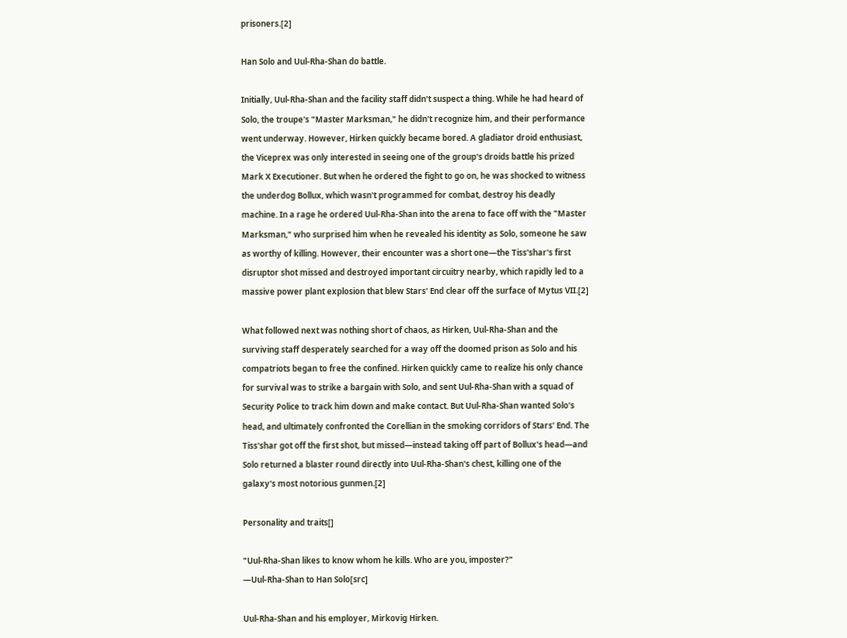prisoners.[2]

Han Solo and Uul-Rha-Shan do battle.

Initially, Uul-Rha-Shan and the facility staff didn't suspect a thing. While he had heard of Solo, the troupe's "Master Marksman," he didn't recognize him, and their performance went underway. However, Hirken quickly became bored. A gladiator droid enthusiast, the Viceprex was only interested in seeing one of the group's droids battle his prized Mark X Executioner. But when he ordered the fight to go on, he was shocked to witness the underdog Bollux, which wasn't programmed for combat, destroy his deadly machine. In a rage he ordered Uul-Rha-Shan into the arena to face off with the "Master Marksman," who surprised him when he revealed his identity as Solo, someone he saw as worthy of killing. However, their encounter was a short one—the Tiss'shar's first disruptor shot missed and destroyed important circuitry nearby, which rapidly led to a massive power plant explosion that blew Stars' End clear off the surface of Mytus VII.[2]

What followed next was nothing short of chaos, as Hirken, Uul-Rha-Shan and the surviving staff desperately searched for a way off the doomed prison as Solo and his compatriots began to free the confined. Hirken quickly came to realize his only chance for survival was to strike a bargain with Solo, and sent Uul-Rha-Shan with a squad of Security Police to track him down and make contact. But Uul-Rha-Shan wanted Solo's head, and ultimately confronted the Corellian in the smoking corridors of Stars' End. The Tiss'shar got off the first shot, but missed—instead taking off part of Bollux's head—and Solo returned a blaster round directly into Uul-Rha-Shan's chest, killing one of the galaxy's most notorious gunmen.[2]

Personality and traits[]

"Uul-Rha-Shan likes to know whom he kills. Who are you, imposter?"
―Uul-Rha-Shan to Han Solo[src]

Uul-Rha-Shan and his employer, Mirkovig Hirken.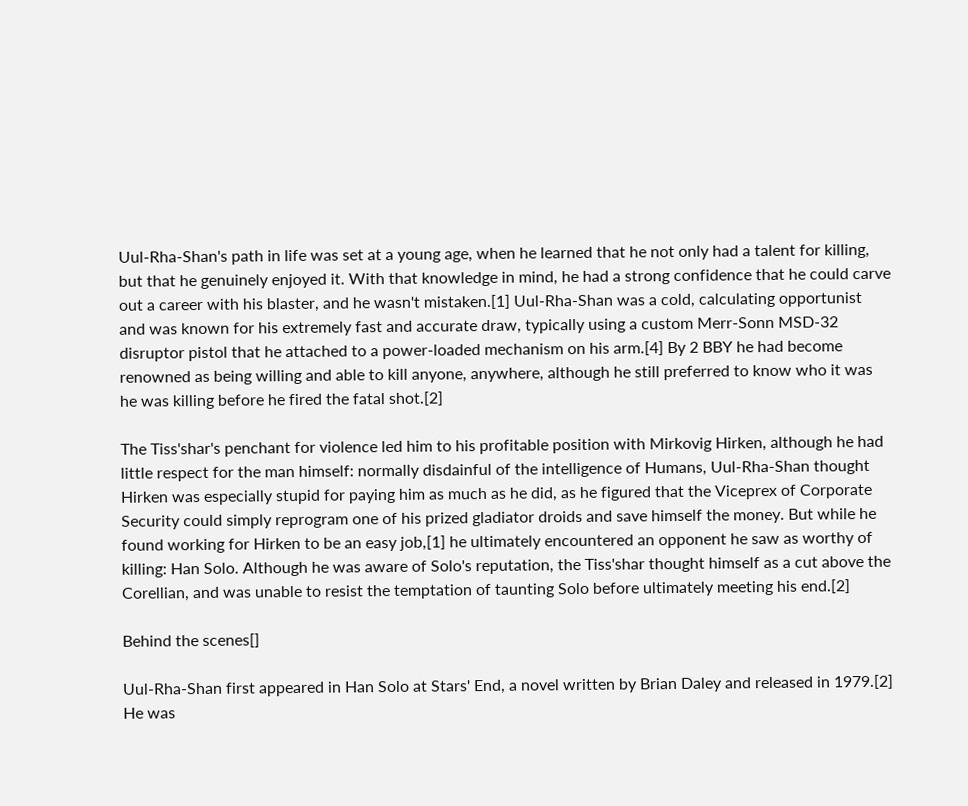Uul-Rha-Shan's path in life was set at a young age, when he learned that he not only had a talent for killing, but that he genuinely enjoyed it. With that knowledge in mind, he had a strong confidence that he could carve out a career with his blaster, and he wasn't mistaken.[1] Uul-Rha-Shan was a cold, calculating opportunist and was known for his extremely fast and accurate draw, typically using a custom Merr-Sonn MSD-32 disruptor pistol that he attached to a power-loaded mechanism on his arm.[4] By 2 BBY he had become renowned as being willing and able to kill anyone, anywhere, although he still preferred to know who it was he was killing before he fired the fatal shot.[2]

The Tiss'shar's penchant for violence led him to his profitable position with Mirkovig Hirken, although he had little respect for the man himself: normally disdainful of the intelligence of Humans, Uul-Rha-Shan thought Hirken was especially stupid for paying him as much as he did, as he figured that the Viceprex of Corporate Security could simply reprogram one of his prized gladiator droids and save himself the money. But while he found working for Hirken to be an easy job,[1] he ultimately encountered an opponent he saw as worthy of killing: Han Solo. Although he was aware of Solo's reputation, the Tiss'shar thought himself as a cut above the Corellian, and was unable to resist the temptation of taunting Solo before ultimately meeting his end.[2]

Behind the scenes[]

Uul-Rha-Shan first appeared in Han Solo at Stars' End, a novel written by Brian Daley and released in 1979.[2] He was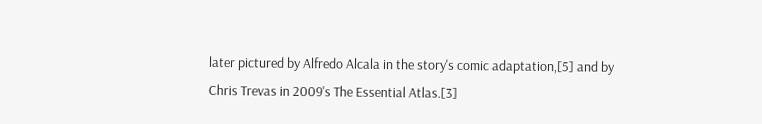later pictured by Alfredo Alcala in the story's comic adaptation,[5] and by Chris Trevas in 2009's The Essential Atlas.[3]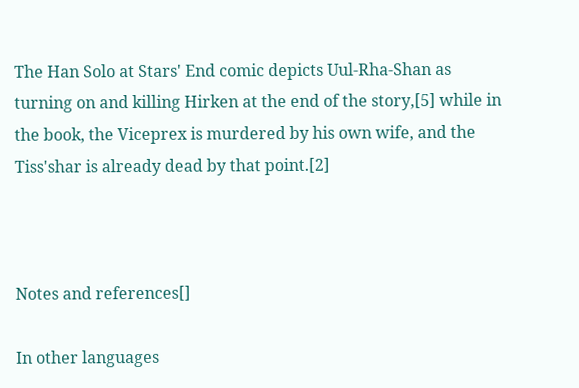The Han Solo at Stars' End comic depicts Uul-Rha-Shan as turning on and killing Hirken at the end of the story,[5] while in the book, the Viceprex is murdered by his own wife, and the Tiss'shar is already dead by that point.[2]



Notes and references[]

In other languages